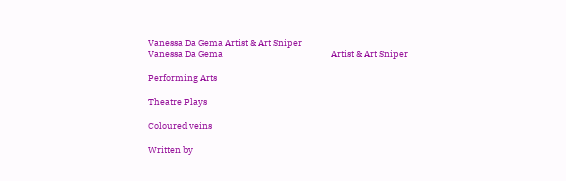Vanessa Da Gema Artist & Art Sniper
Vanessa Da Gema                                                      Artist & Art Sniper

Performing Arts

Theatre Plays

Coloured veins

Written by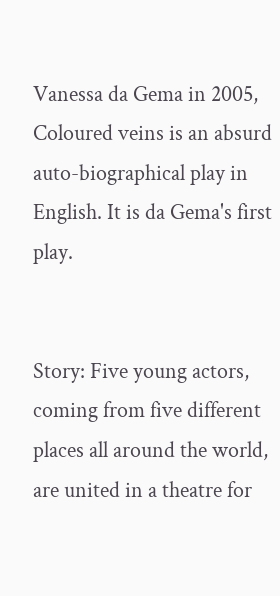Vanessa da Gema in 2005, Coloured veins is an absurd auto-biographical play in English. It is da Gema's first play.


Story: Five young actors, coming from five different places all around the world, are united in a theatre for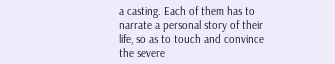a casting. Each of them has to narrate a personal story of their life, so as to touch and convince the severe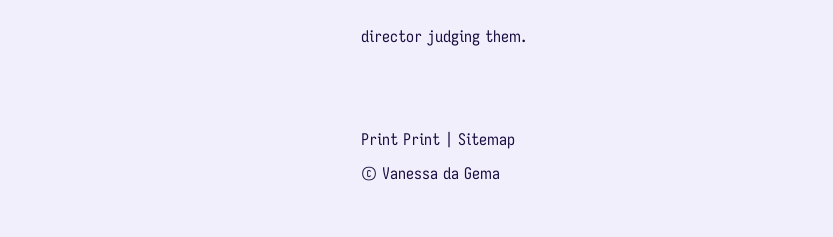director judging them.


Print Print | Sitemap
© Vanessa da Gema